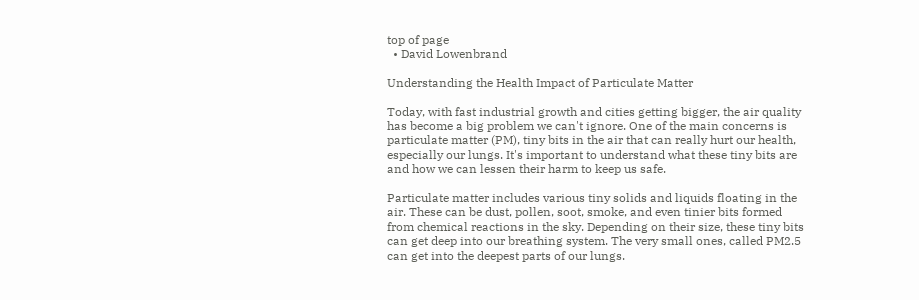top of page
  • David Lowenbrand

Understanding the Health Impact of Particulate Matter

Today, with fast industrial growth and cities getting bigger, the air quality has become a big problem we can't ignore. One of the main concerns is particulate matter (PM), tiny bits in the air that can really hurt our health, especially our lungs. It's important to understand what these tiny bits are and how we can lessen their harm to keep us safe.

Particulate matter includes various tiny solids and liquids floating in the air. These can be dust, pollen, soot, smoke, and even tinier bits formed from chemical reactions in the sky. Depending on their size, these tiny bits can get deep into our breathing system. The very small ones, called PM2.5 can get into the deepest parts of our lungs.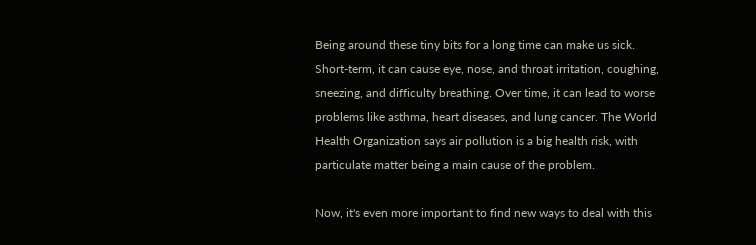Being around these tiny bits for a long time can make us sick. Short-term, it can cause eye, nose, and throat irritation, coughing, sneezing, and difficulty breathing. Over time, it can lead to worse problems like asthma, heart diseases, and lung cancer. The World Health Organization says air pollution is a big health risk, with particulate matter being a main cause of the problem.

Now, it's even more important to find new ways to deal with this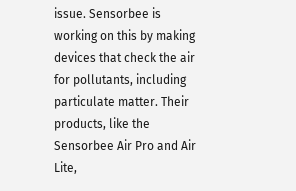issue. Sensorbee is working on this by making devices that check the air for pollutants, including particulate matter. Their products, like the Sensorbee Air Pro and Air Lite,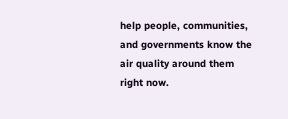help people, communities, and governments know the air quality around them right now.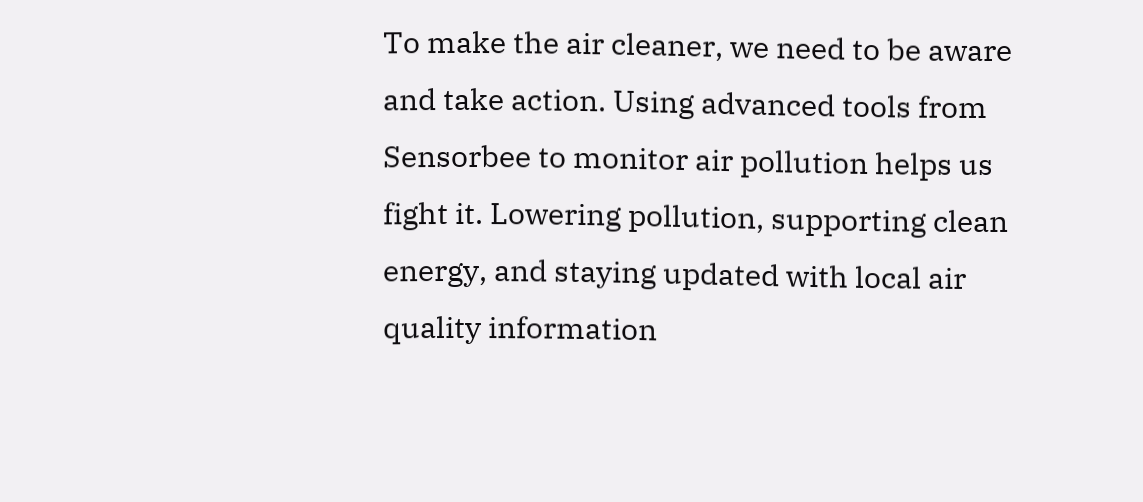To make the air cleaner, we need to be aware and take action. Using advanced tools from Sensorbee to monitor air pollution helps us fight it. Lowering pollution, supporting clean energy, and staying updated with local air quality information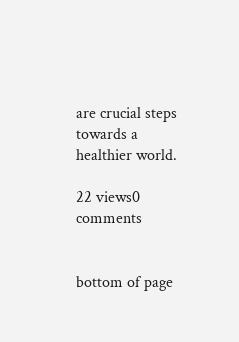are crucial steps towards a healthier world.

22 views0 comments


bottom of page